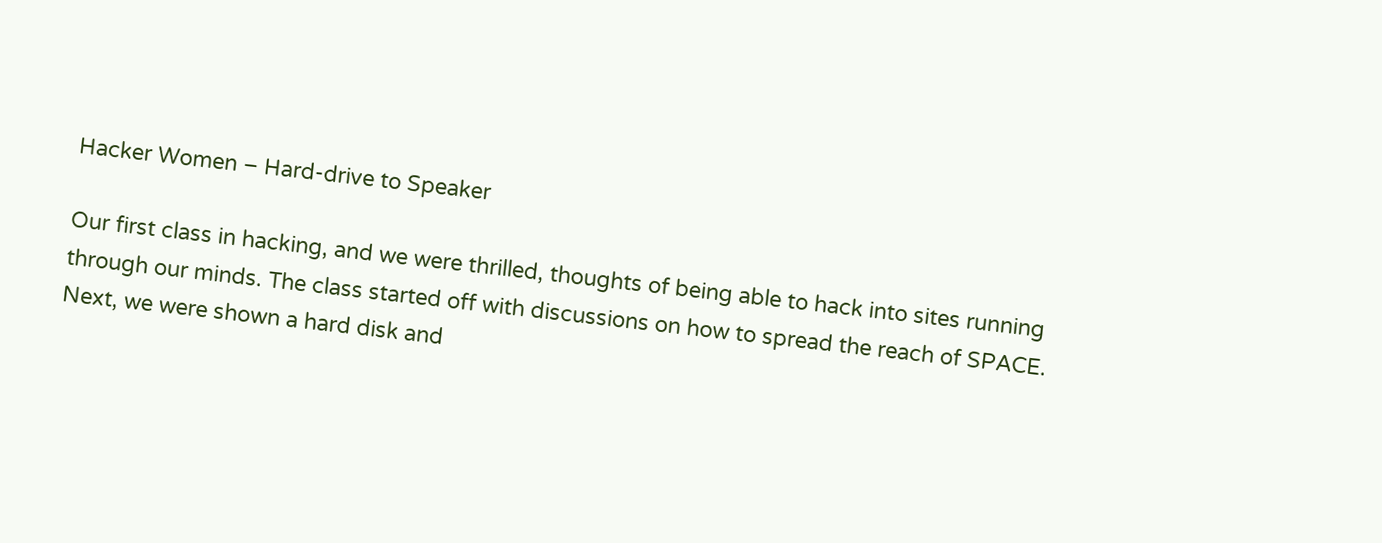Hacker Women – Hard-drive to Speaker

Our first class in hacking, and we were thrilled, thoughts of being able to hack into sites running through our minds. The class started off with discussions on how to spread the reach of SPACE. Next, we were shown a hard disk and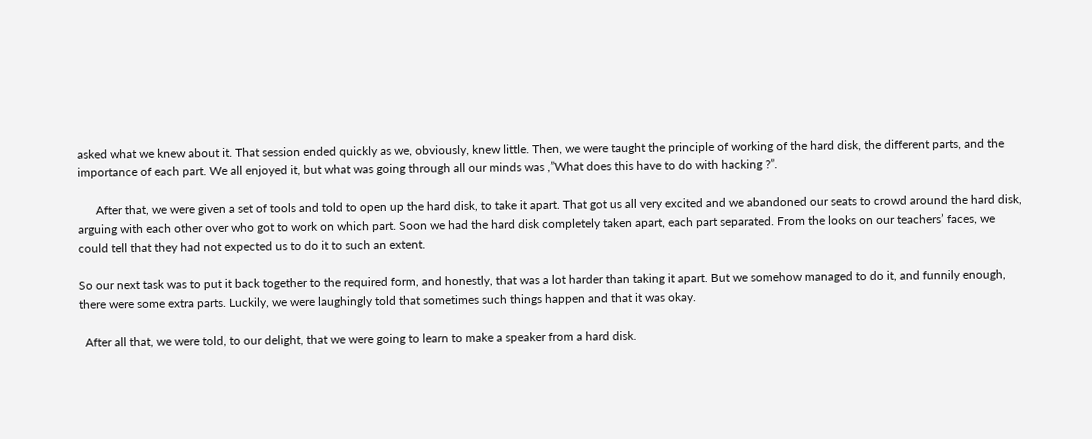asked what we knew about it. That session ended quickly as we, obviously, knew little. Then, we were taught the principle of working of the hard disk, the different parts, and the importance of each part. We all enjoyed it, but what was going through all our minds was ,”What does this have to do with hacking ?”.

      After that, we were given a set of tools and told to open up the hard disk, to take it apart. That got us all very excited and we abandoned our seats to crowd around the hard disk, arguing with each other over who got to work on which part. Soon we had the hard disk completely taken apart, each part separated. From the looks on our teachers’ faces, we could tell that they had not expected us to do it to such an extent.

So our next task was to put it back together to the required form, and honestly, that was a lot harder than taking it apart. But we somehow managed to do it, and funnily enough, there were some extra parts. Luckily, we were laughingly told that sometimes such things happen and that it was okay.

  After all that, we were told, to our delight, that we were going to learn to make a speaker from a hard disk.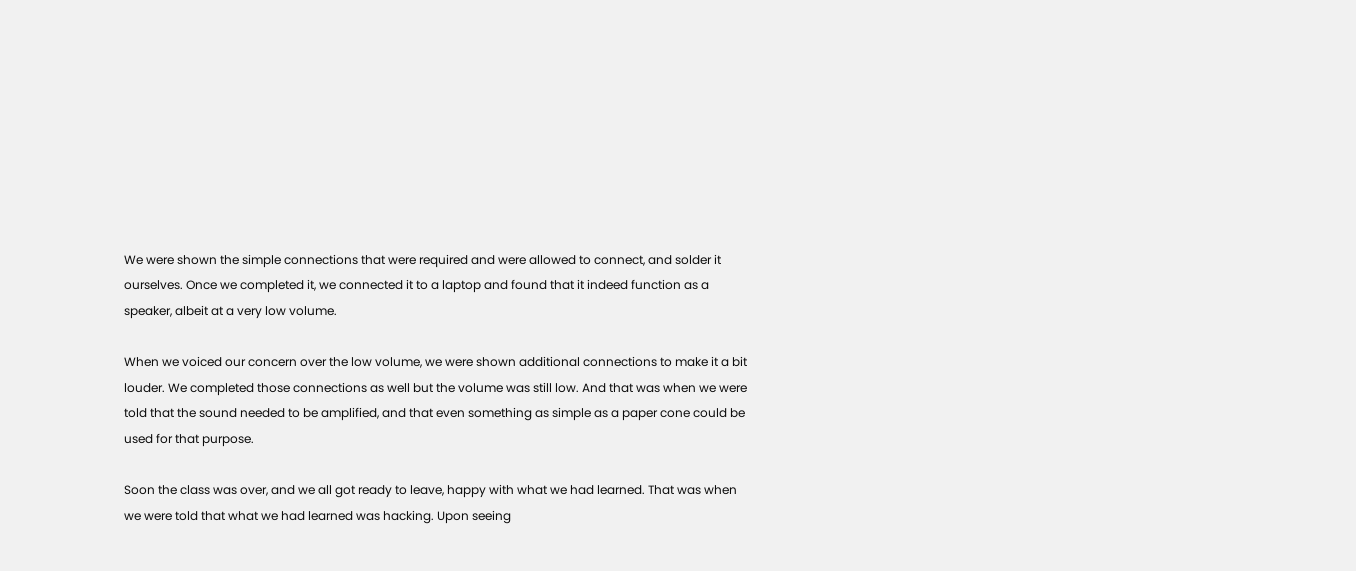We were shown the simple connections that were required and were allowed to connect, and solder it ourselves. Once we completed it, we connected it to a laptop and found that it indeed function as a speaker, albeit at a very low volume.

When we voiced our concern over the low volume, we were shown additional connections to make it a bit louder. We completed those connections as well but the volume was still low. And that was when we were told that the sound needed to be amplified, and that even something as simple as a paper cone could be used for that purpose.

Soon the class was over, and we all got ready to leave, happy with what we had learned. That was when we were told that what we had learned was hacking. Upon seeing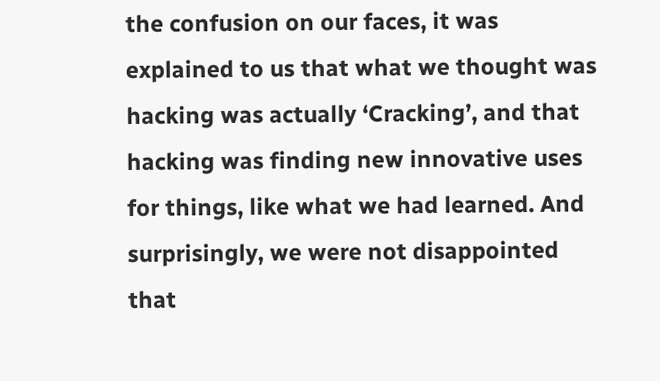the confusion on our faces, it was explained to us that what we thought was hacking was actually ‘Cracking’, and that hacking was finding new innovative uses for things, like what we had learned. And surprisingly, we were not disappointed that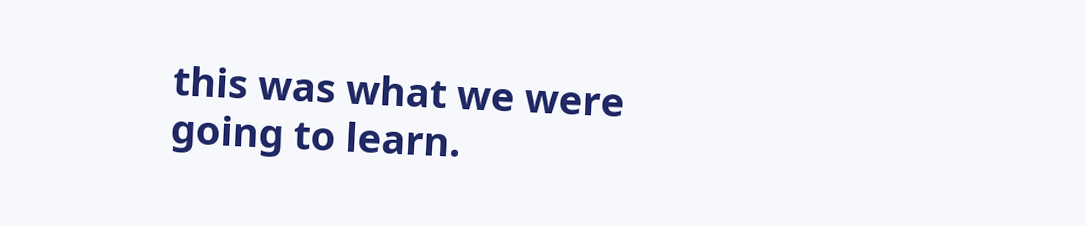this was what we were going to learn.